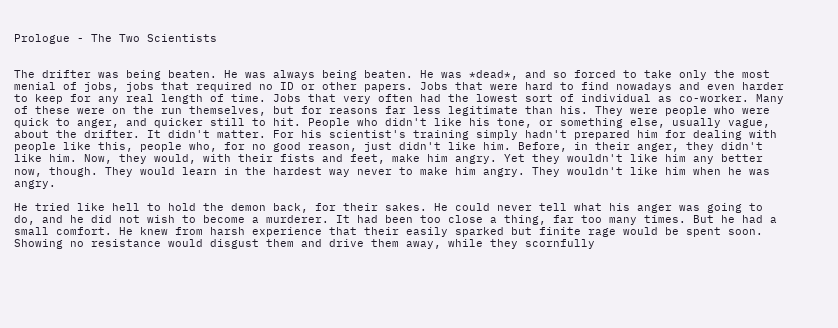Prologue - The Two Scientists


The drifter was being beaten. He was always being beaten. He was *dead*, and so forced to take only the most menial of jobs, jobs that required no ID or other papers. Jobs that were hard to find nowadays and even harder to keep for any real length of time. Jobs that very often had the lowest sort of individual as co-worker. Many of these were on the run themselves, but for reasons far less legitimate than his. They were people who were quick to anger, and quicker still to hit. People who didn't like his tone, or something else, usually vague, about the drifter. It didn't matter. For his scientist's training simply hadn't prepared him for dealing with people like this, people who, for no good reason, just didn't like him. Before, in their anger, they didn't like him. Now, they would, with their fists and feet, make him angry. Yet they wouldn't like him any better now, though. They would learn in the hardest way never to make him angry. They wouldn't like him when he was angry.

He tried like hell to hold the demon back, for their sakes. He could never tell what his anger was going to do, and he did not wish to become a murderer. It had been too close a thing, far too many times. But he had a small comfort. He knew from harsh experience that their easily sparked but finite rage would be spent soon. Showing no resistance would disgust them and drive them away, while they scornfully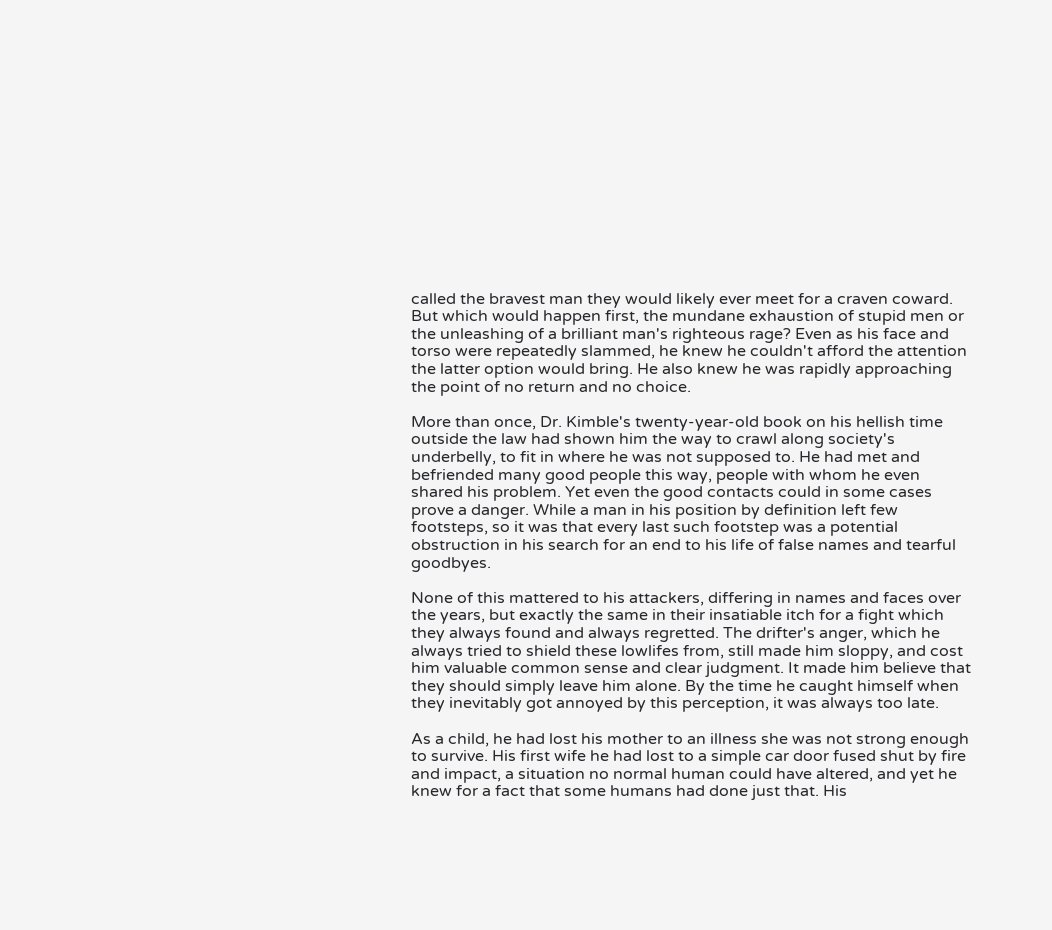called the bravest man they would likely ever meet for a craven coward. But which would happen first, the mundane exhaustion of stupid men or the unleashing of a brilliant man's righteous rage? Even as his face and torso were repeatedly slammed, he knew he couldn't afford the attention the latter option would bring. He also knew he was rapidly approaching the point of no return and no choice.

More than once, Dr. Kimble's twenty-year-old book on his hellish time outside the law had shown him the way to crawl along society's underbelly, to fit in where he was not supposed to. He had met and befriended many good people this way, people with whom he even shared his problem. Yet even the good contacts could in some cases prove a danger. While a man in his position by definition left few footsteps, so it was that every last such footstep was a potential obstruction in his search for an end to his life of false names and tearful goodbyes.

None of this mattered to his attackers, differing in names and faces over the years, but exactly the same in their insatiable itch for a fight which they always found and always regretted. The drifter's anger, which he always tried to shield these lowlifes from, still made him sloppy, and cost him valuable common sense and clear judgment. It made him believe that they should simply leave him alone. By the time he caught himself when they inevitably got annoyed by this perception, it was always too late.

As a child, he had lost his mother to an illness she was not strong enough to survive. His first wife he had lost to a simple car door fused shut by fire and impact, a situation no normal human could have altered, and yet he knew for a fact that some humans had done just that. His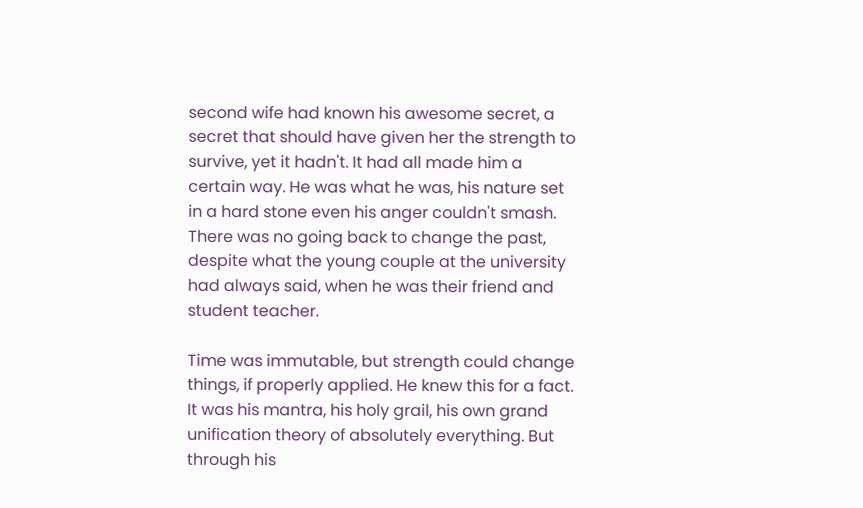second wife had known his awesome secret, a secret that should have given her the strength to survive, yet it hadn't. It had all made him a certain way. He was what he was, his nature set in a hard stone even his anger couldn't smash. There was no going back to change the past, despite what the young couple at the university had always said, when he was their friend and student teacher.

Time was immutable, but strength could change things, if properly applied. He knew this for a fact. It was his mantra, his holy grail, his own grand unification theory of absolutely everything. But through his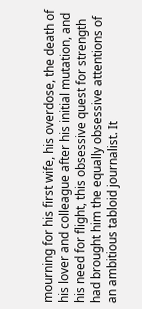mourning for his first wife, his overdose, the death of his lover and colleague after his initial mutation, and his need for flight, this obsessive quest for strength had brought him the equally obsessive attentions of an ambitious tabloid journalist. It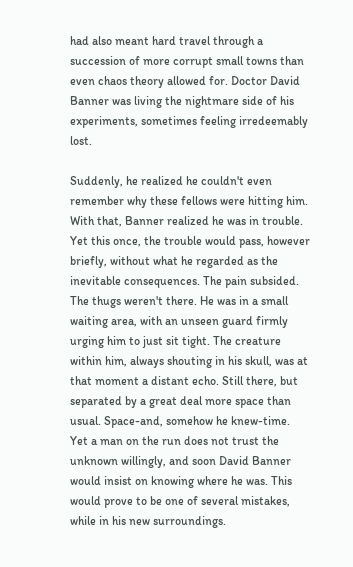had also meant hard travel through a succession of more corrupt small towns than even chaos theory allowed for. Doctor David Banner was living the nightmare side of his experiments, sometimes feeling irredeemably lost.

Suddenly, he realized he couldn't even remember why these fellows were hitting him. With that, Banner realized he was in trouble. Yet this once, the trouble would pass, however briefly, without what he regarded as the inevitable consequences. The pain subsided. The thugs weren't there. He was in a small waiting area, with an unseen guard firmly urging him to just sit tight. The creature within him, always shouting in his skull, was at that moment a distant echo. Still there, but separated by a great deal more space than usual. Space-and, somehow he knew-time. Yet a man on the run does not trust the unknown willingly, and soon David Banner would insist on knowing where he was. This would prove to be one of several mistakes, while in his new surroundings.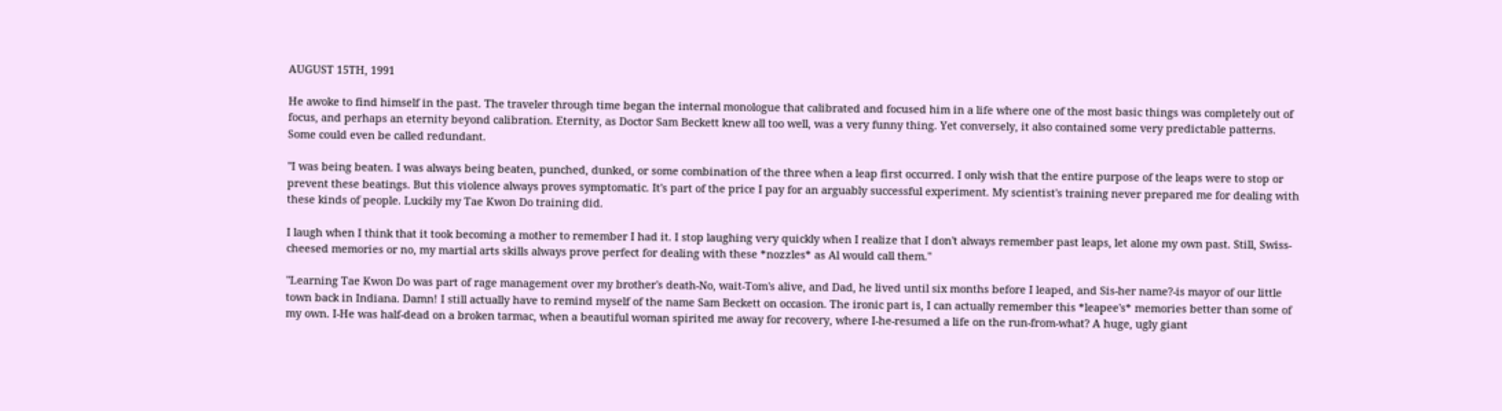AUGUST 15TH, 1991

He awoke to find himself in the past. The traveler through time began the internal monologue that calibrated and focused him in a life where one of the most basic things was completely out of focus, and perhaps an eternity beyond calibration. Eternity, as Doctor Sam Beckett knew all too well, was a very funny thing. Yet conversely, it also contained some very predictable patterns. Some could even be called redundant.

"I was being beaten. I was always being beaten, punched, dunked, or some combination of the three when a leap first occurred. I only wish that the entire purpose of the leaps were to stop or prevent these beatings. But this violence always proves symptomatic. It's part of the price I pay for an arguably successful experiment. My scientist's training never prepared me for dealing with these kinds of people. Luckily my Tae Kwon Do training did.

I laugh when I think that it took becoming a mother to remember I had it. I stop laughing very quickly when I realize that I don't always remember past leaps, let alone my own past. Still, Swiss-cheesed memories or no, my martial arts skills always prove perfect for dealing with these *nozzles* as Al would call them."

"Learning Tae Kwon Do was part of rage management over my brother's death-No, wait-Tom's alive, and Dad, he lived until six months before I leaped, and Sis-her name?-is mayor of our little town back in Indiana. Damn! I still actually have to remind myself of the name Sam Beckett on occasion. The ironic part is, I can actually remember this *leapee's* memories better than some of my own. I-He was half-dead on a broken tarmac, when a beautiful woman spirited me away for recovery, where I-he-resumed a life on the run-from-what? A huge, ugly giant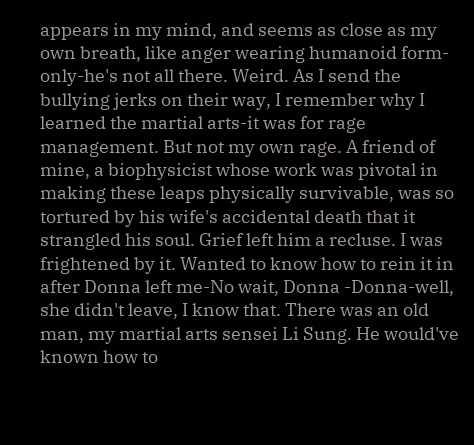appears in my mind, and seems as close as my own breath, like anger wearing humanoid form-only-he's not all there. Weird. As I send the bullying jerks on their way, I remember why I learned the martial arts-it was for rage management. But not my own rage. A friend of mine, a biophysicist whose work was pivotal in making these leaps physically survivable, was so tortured by his wife's accidental death that it strangled his soul. Grief left him a recluse. I was frightened by it. Wanted to know how to rein it in after Donna left me-No wait, Donna -Donna-well, she didn't leave, I know that. There was an old man, my martial arts sensei Li Sung. He would've known how to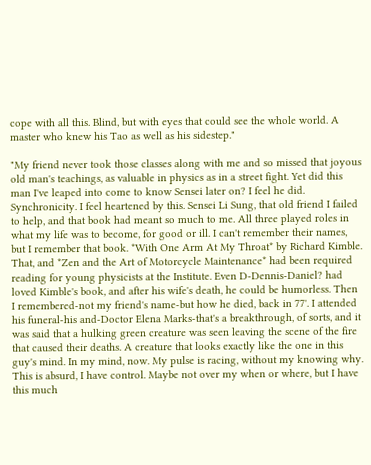cope with all this. Blind, but with eyes that could see the whole world. A master who knew his Tao as well as his sidestep."

"My friend never took those classes along with me and so missed that joyous old man's teachings, as valuable in physics as in a street fight. Yet did this man I've leaped into come to know Sensei later on? I feel he did. Synchronicity. I feel heartened by this. Sensei Li Sung, that old friend I failed to help, and that book had meant so much to me. All three played roles in what my life was to become, for good or ill. I can't remember their names, but I remember that book. *With One Arm At My Throat* by Richard Kimble. That, and *Zen and the Art of Motorcycle Maintenance* had been required reading for young physicists at the Institute. Even D-Dennis-Daniel? had loved Kimble's book, and after his wife's death, he could be humorless. Then I remembered-not my friend's name-but how he died, back in 77'. I attended his funeral-his and-Doctor Elena Marks-that's a breakthrough, of sorts, and it was said that a hulking green creature was seen leaving the scene of the fire that caused their deaths. A creature that looks exactly like the one in this guy's mind. In my mind, now. My pulse is racing, without my knowing why. This is absurd, I have control. Maybe not over my when or where, but I have this much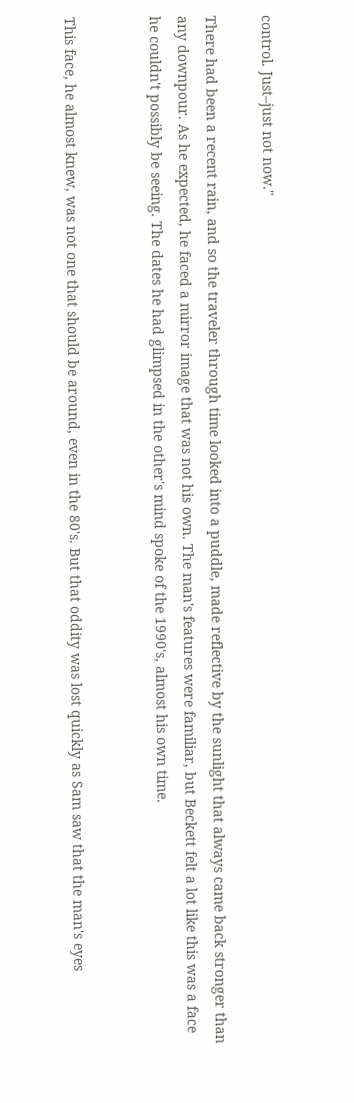control. Just–just not now."

There had been a recent rain, and so the traveler through time looked into a puddle, made reflective by the sunlight that always came back stronger than any downpour. As he expected, he faced a mirror image that was not his own. The man's features were familiar, but Beckett felt a lot like this was a face he couldn't possibly be seeing. The dates he had glimpsed in the other's mind spoke of the 1990's, almost his own time.


This face, he almost knew, was not one that should be around, even in the 80's. But that oddity was lost quickly as Sam saw that the man's eyes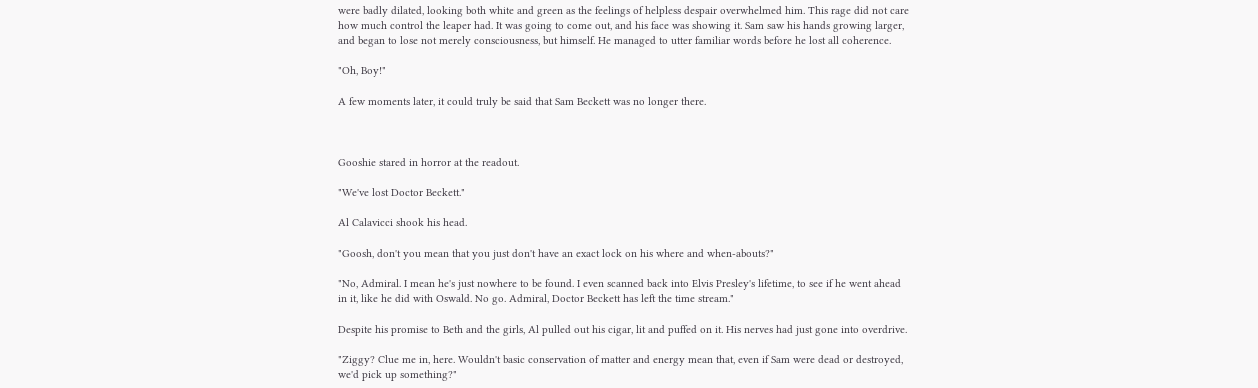were badly dilated, looking both white and green as the feelings of helpless despair overwhelmed him. This rage did not care how much control the leaper had. It was going to come out, and his face was showing it. Sam saw his hands growing larger, and began to lose not merely consciousness, but himself. He managed to utter familiar words before he lost all coherence.

"Oh, Boy!"

A few moments later, it could truly be said that Sam Beckett was no longer there.



Gooshie stared in horror at the readout.

"We've lost Doctor Beckett."

Al Calavicci shook his head.

"Goosh, don't you mean that you just don't have an exact lock on his where and when-abouts?"

"No, Admiral. I mean he's just nowhere to be found. I even scanned back into Elvis Presley's lifetime, to see if he went ahead in it, like he did with Oswald. No go. Admiral, Doctor Beckett has left the time stream."

Despite his promise to Beth and the girls, Al pulled out his cigar, lit and puffed on it. His nerves had just gone into overdrive.

"Ziggy? Clue me in, here. Wouldn't basic conservation of matter and energy mean that, even if Sam were dead or destroyed, we'd pick up something?"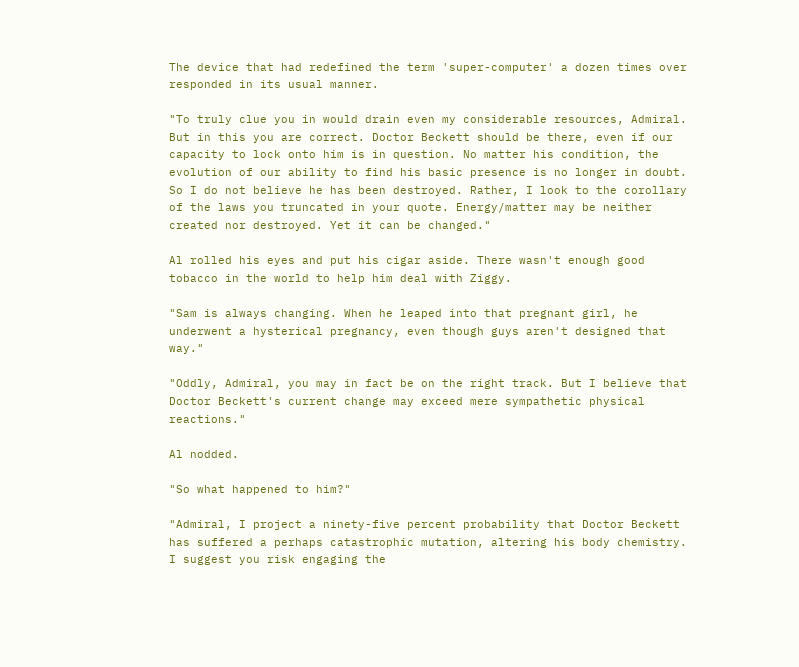The device that had redefined the term 'super-computer' a dozen times over responded in its usual manner.

"To truly clue you in would drain even my considerable resources, Admiral. But in this you are correct. Doctor Beckett should be there, even if our capacity to lock onto him is in question. No matter his condition, the evolution of our ability to find his basic presence is no longer in doubt. So I do not believe he has been destroyed. Rather, I look to the corollary of the laws you truncated in your quote. Energy/matter may be neither created nor destroyed. Yet it can be changed."

Al rolled his eyes and put his cigar aside. There wasn't enough good tobacco in the world to help him deal with Ziggy.

"Sam is always changing. When he leaped into that pregnant girl, he underwent a hysterical pregnancy, even though guys aren't designed that way."

"Oddly, Admiral, you may in fact be on the right track. But I believe that Doctor Beckett's current change may exceed mere sympathetic physical reactions."

Al nodded.

"So what happened to him?"

"Admiral, I project a ninety-five percent probability that Doctor Beckett has suffered a perhaps catastrophic mutation, altering his body chemistry. I suggest you risk engaging the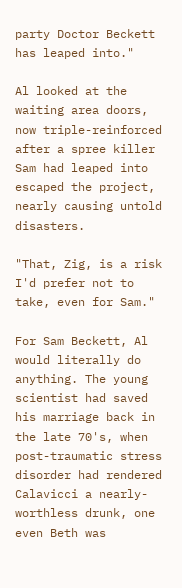party Doctor Beckett has leaped into."

Al looked at the waiting area doors, now triple-reinforced after a spree killer Sam had leaped into escaped the project, nearly causing untold disasters.

"That, Zig, is a risk I'd prefer not to take, even for Sam."

For Sam Beckett, Al would literally do anything. The young scientist had saved his marriage back in the late 70's, when post-traumatic stress disorder had rendered Calavicci a nearly-worthless drunk, one even Beth was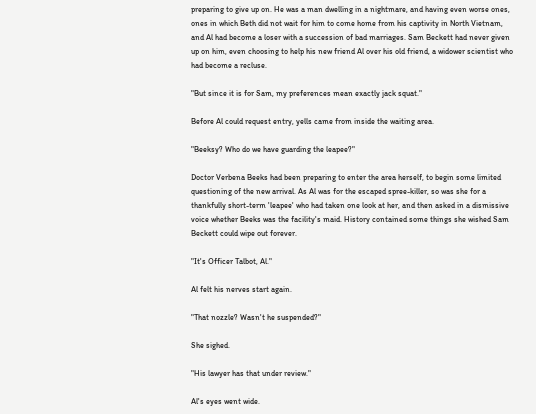preparing to give up on. He was a man dwelling in a nightmare, and having even worse ones, ones in which Beth did not wait for him to come home from his captivity in North Vietnam, and Al had become a loser with a succession of bad marriages. Sam Beckett had never given up on him, even choosing to help his new friend Al over his old friend, a widower scientist who had become a recluse.

"But since it is for Sam, my preferences mean exactly jack squat."

Before Al could request entry, yells came from inside the waiting area.

"Beeksy? Who do we have guarding the leapee?"

Doctor Verbena Beeks had been preparing to enter the area herself, to begin some limited questioning of the new arrival. As Al was for the escaped spree-killer, so was she for a thankfully short-term 'leapee' who had taken one look at her, and then asked in a dismissive voice whether Beeks was the facility's maid. History contained some things she wished Sam Beckett could wipe out forever.

"It's Officer Talbot, Al."

Al felt his nerves start again.

"That nozzle? Wasn't he suspended?"

She sighed.

"His lawyer has that under review."

Al's eyes went wide.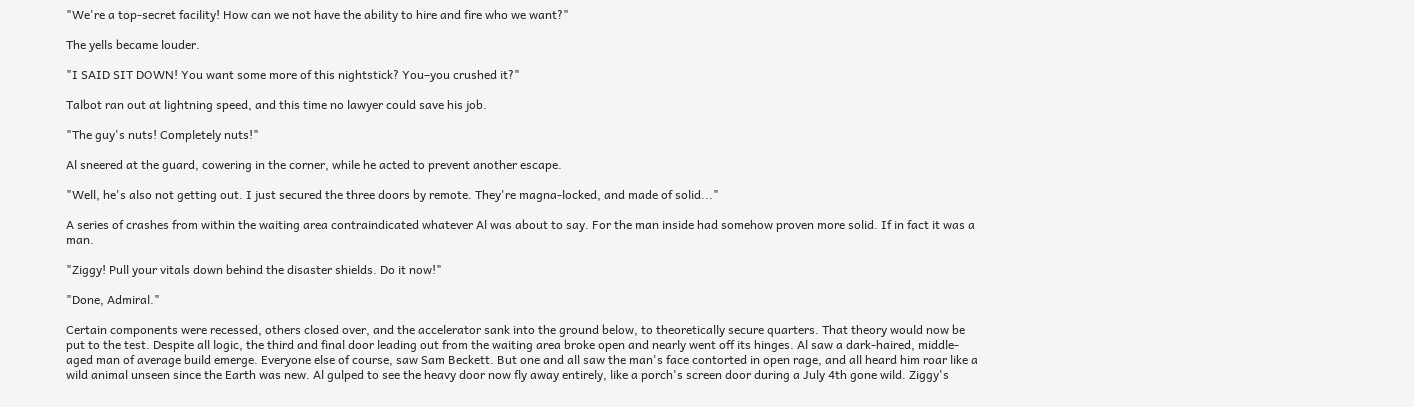"We're a top-secret facility! How can we not have the ability to hire and fire who we want?"

The yells became louder.

"I SAID SIT DOWN! You want some more of this nightstick? You–you crushed it?"

Talbot ran out at lightning speed, and this time no lawyer could save his job.

"The guy's nuts! Completely nuts!"

Al sneered at the guard, cowering in the corner, while he acted to prevent another escape.

"Well, he's also not getting out. I just secured the three doors by remote. They're magna-locked, and made of solid..."

A series of crashes from within the waiting area contraindicated whatever Al was about to say. For the man inside had somehow proven more solid. If in fact it was a man.

"Ziggy! Pull your vitals down behind the disaster shields. Do it now!"

"Done, Admiral."

Certain components were recessed, others closed over, and the accelerator sank into the ground below, to theoretically secure quarters. That theory would now be put to the test. Despite all logic, the third and final door leading out from the waiting area broke open and nearly went off its hinges. Al saw a dark-haired, middle-aged man of average build emerge. Everyone else of course, saw Sam Beckett. But one and all saw the man's face contorted in open rage, and all heard him roar like a wild animal unseen since the Earth was new. Al gulped to see the heavy door now fly away entirely, like a porch's screen door during a July 4th gone wild. Ziggy's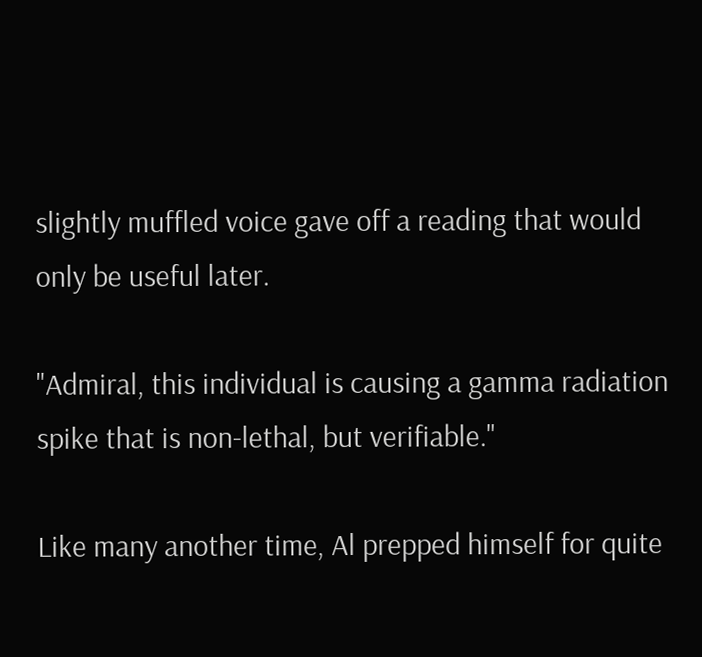slightly muffled voice gave off a reading that would only be useful later.

"Admiral, this individual is causing a gamma radiation spike that is non-lethal, but verifiable."

Like many another time, Al prepped himself for quite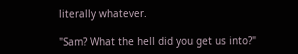literally whatever.

"Sam? What the hell did you get us into?"